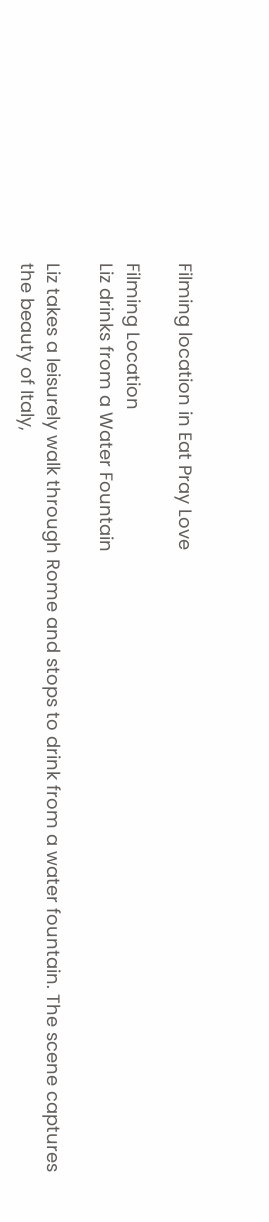Filming location in Eat Pray Love

Filming Location
Liz drinks from a Water Fountain

Liz takes a leisurely walk through Rome and stops to drink from a water fountain. The scene captures the beauty of Italy,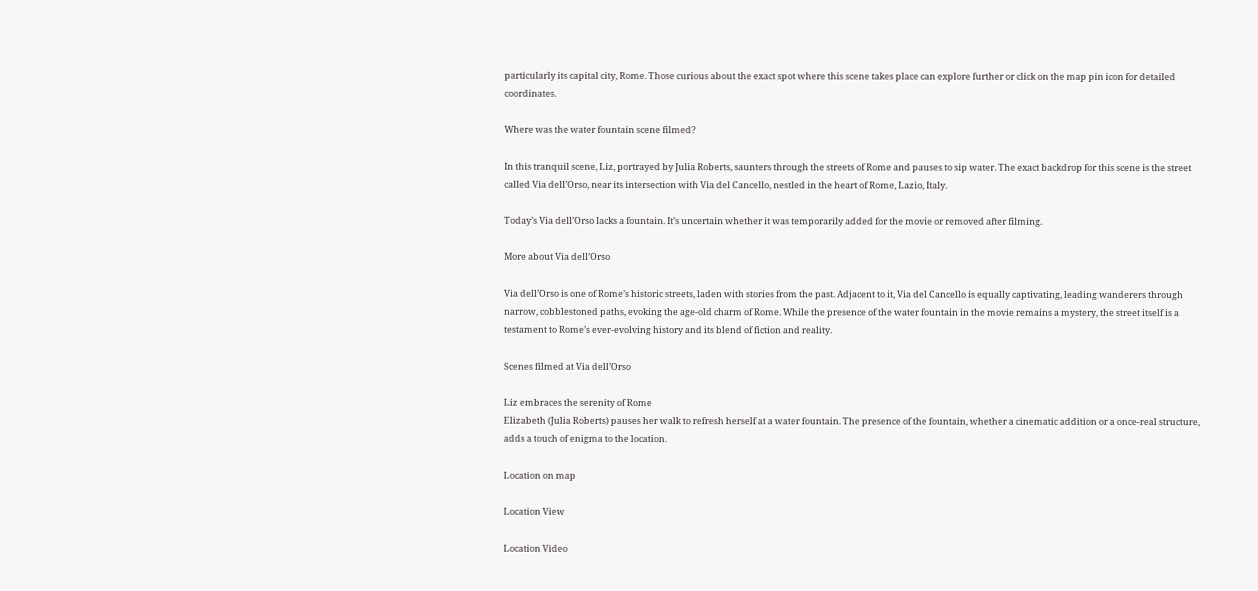particularly its capital city, Rome. Those curious about the exact spot where this scene takes place can explore further or click on the map pin icon for detailed coordinates.

Where was the water fountain scene filmed?

In this tranquil scene, Liz, portrayed by Julia Roberts, saunters through the streets of Rome and pauses to sip water. The exact backdrop for this scene is the street called Via dell’Orso, near its intersection with Via del Cancello, nestled in the heart of Rome, Lazio, Italy.

Today’s Via dell’Orso lacks a fountain. It’s uncertain whether it was temporarily added for the movie or removed after filming.

More about Via dell’Orso

Via dell’Orso is one of Rome’s historic streets, laden with stories from the past. Adjacent to it, Via del Cancello is equally captivating, leading wanderers through narrow, cobblestoned paths, evoking the age-old charm of Rome. While the presence of the water fountain in the movie remains a mystery, the street itself is a testament to Rome’s ever-evolving history and its blend of fiction and reality.

Scenes filmed at Via dell’Orso

Liz embraces the serenity of Rome
Elizabeth (Julia Roberts) pauses her walk to refresh herself at a water fountain. The presence of the fountain, whether a cinematic addition or a once-real structure, adds a touch of enigma to the location.

Location on map

Location View

Location Video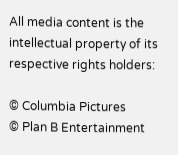All media content is the intellectual property of its respective rights holders:

© Columbia Pictures
© Plan B Entertainment